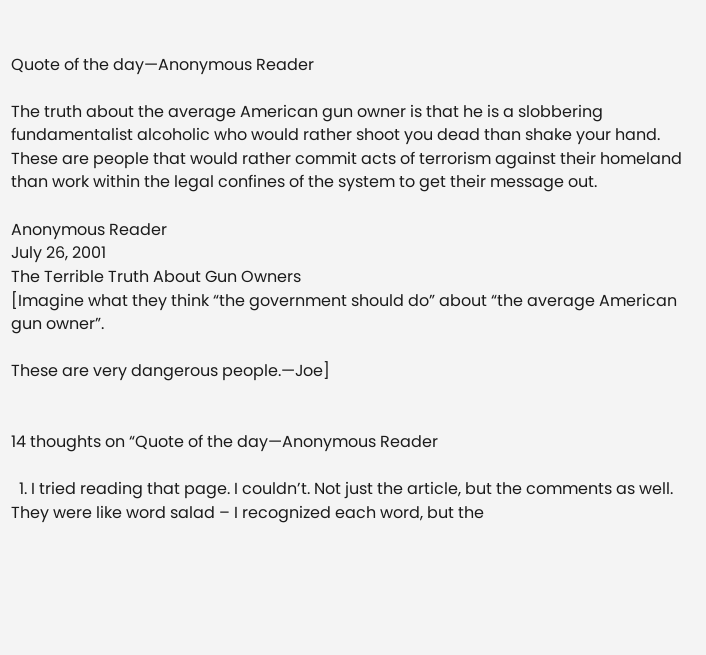Quote of the day—Anonymous Reader

The truth about the average American gun owner is that he is a slobbering fundamentalist alcoholic who would rather shoot you dead than shake your hand. These are people that would rather commit acts of terrorism against their homeland than work within the legal confines of the system to get their message out.

Anonymous Reader
July 26, 2001
The Terrible Truth About Gun Owners
[Imagine what they think “the government should do” about “the average American gun owner”.

These are very dangerous people.—Joe]


14 thoughts on “Quote of the day—Anonymous Reader

  1. I tried reading that page. I couldn’t. Not just the article, but the comments as well. They were like word salad – I recognized each word, but the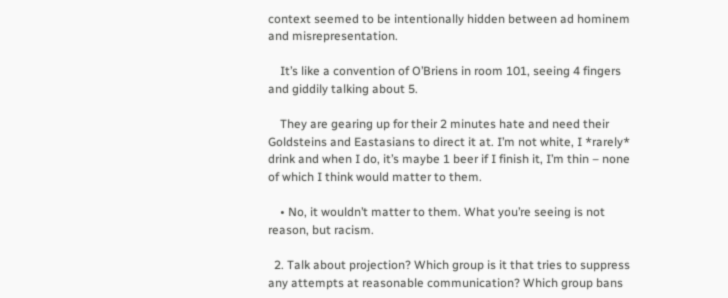context seemed to be intentionally hidden between ad hominem and misrepresentation.

    It’s like a convention of O’Briens in room 101, seeing 4 fingers and giddily talking about 5.

    They are gearing up for their 2 minutes hate and need their Goldsteins and Eastasians to direct it at. I’m not white, I *rarely* drink and when I do, it’s maybe 1 beer if I finish it, I’m thin – none of which I think would matter to them.

    • No, it wouldn’t matter to them. What you’re seeing is not reason, but racism.

  2. Talk about projection? Which group is it that tries to suppress any attempts at reasonable communication? Which group bans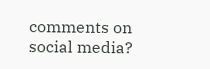comments on social media?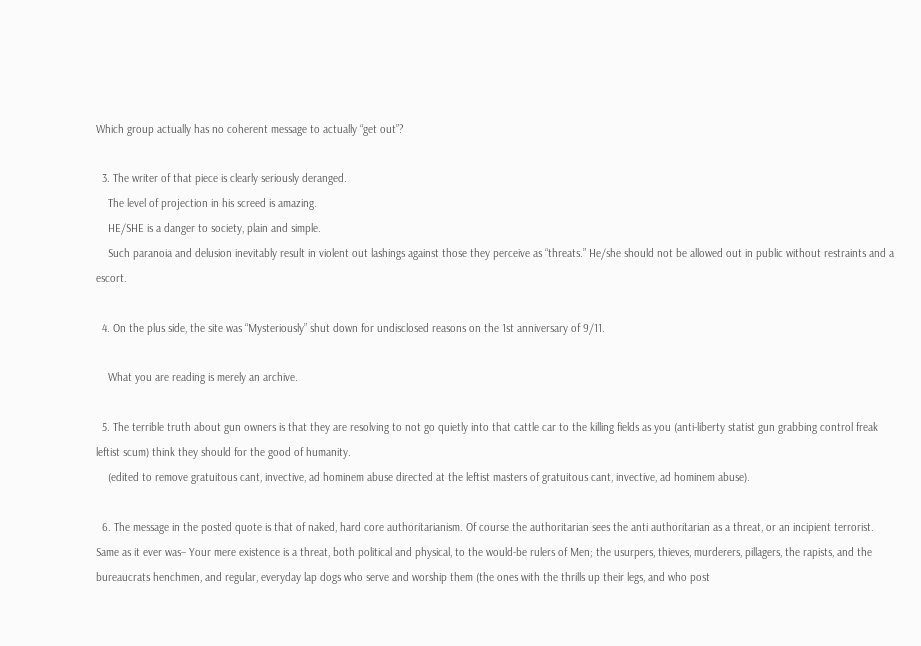Which group actually has no coherent message to actually “get out”?

  3. The writer of that piece is clearly seriously deranged.
    The level of projection in his screed is amazing.
    HE/SHE is a danger to society, plain and simple.
    Such paranoia and delusion inevitably result in violent out lashings against those they perceive as “threats.” He/she should not be allowed out in public without restraints and a escort.

  4. On the plus side, the site was “Mysteriously” shut down for undisclosed reasons on the 1st anniversary of 9/11.

    What you are reading is merely an archive.

  5. The terrible truth about gun owners is that they are resolving to not go quietly into that cattle car to the killing fields as you (anti-liberty statist gun grabbing control freak leftist scum) think they should for the good of humanity.
    (edited to remove gratuitous cant, invective, ad hominem abuse directed at the leftist masters of gratuitous cant, invective, ad hominem abuse).

  6. The message in the posted quote is that of naked, hard core authoritarianism. Of course the authoritarian sees the anti authoritarian as a threat, or an incipient terrorist. Same as it ever was– Your mere existence is a threat, both political and physical, to the would-be rulers of Men; the usurpers, thieves, murderers, pillagers, the rapists, and the bureaucrats henchmen, and regular, everyday lap dogs who serve and worship them (the ones with the thrills up their legs, and who post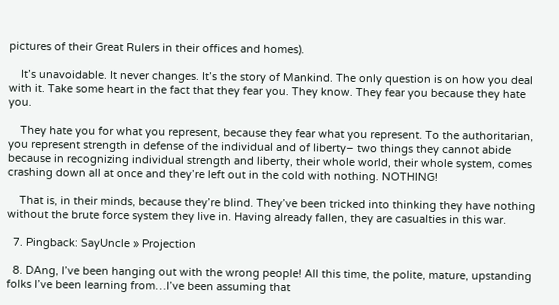pictures of their Great Rulers in their offices and homes).

    It’s unavoidable. It never changes. It’s the story of Mankind. The only question is on how you deal with it. Take some heart in the fact that they fear you. They know. They fear you because they hate you.

    They hate you for what you represent, because they fear what you represent. To the authoritarian, you represent strength in defense of the individual and of liberty– two things they cannot abide because in recognizing individual strength and liberty, their whole world, their whole system, comes crashing down all at once and they’re left out in the cold with nothing. NOTHING!

    That is, in their minds, because they’re blind. They’ve been tricked into thinking they have nothing without the brute force system they live in. Having already fallen, they are casualties in this war.

  7. Pingback: SayUncle » Projection

  8. DAng, I’ve been hanging out with the wrong people! All this time, the polite, mature, upstanding folks I’ve been learning from…I’ve been assuming that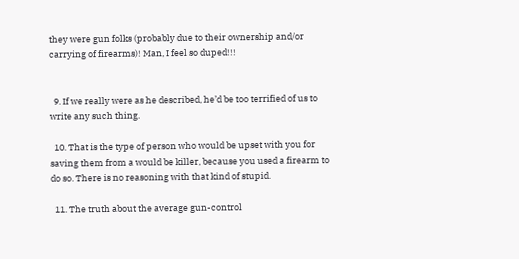they were gun folks (probably due to their ownership and/or carrying of firearms)! Man, I feel so duped!!!


  9. If we really were as he described, he’d be too terrified of us to write any such thing.

  10. That is the type of person who would be upset with you for saving them from a would be killer, because you used a firearm to do so. There is no reasoning with that kind of stupid.

  11. The truth about the average gun-control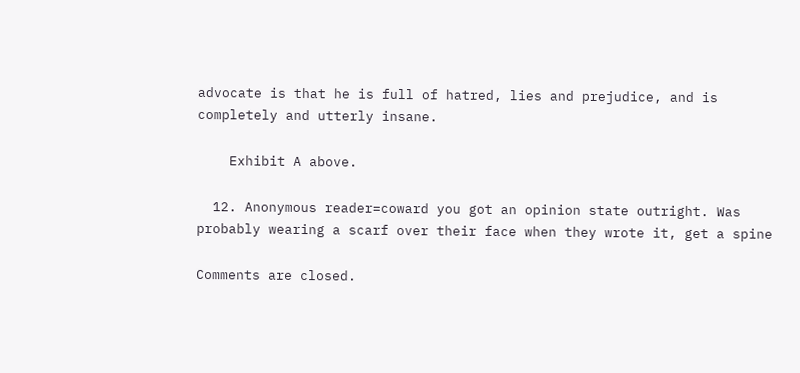advocate is that he is full of hatred, lies and prejudice, and is completely and utterly insane.

    Exhibit A above.

  12. Anonymous reader=coward you got an opinion state outright. Was probably wearing a scarf over their face when they wrote it, get a spine

Comments are closed.